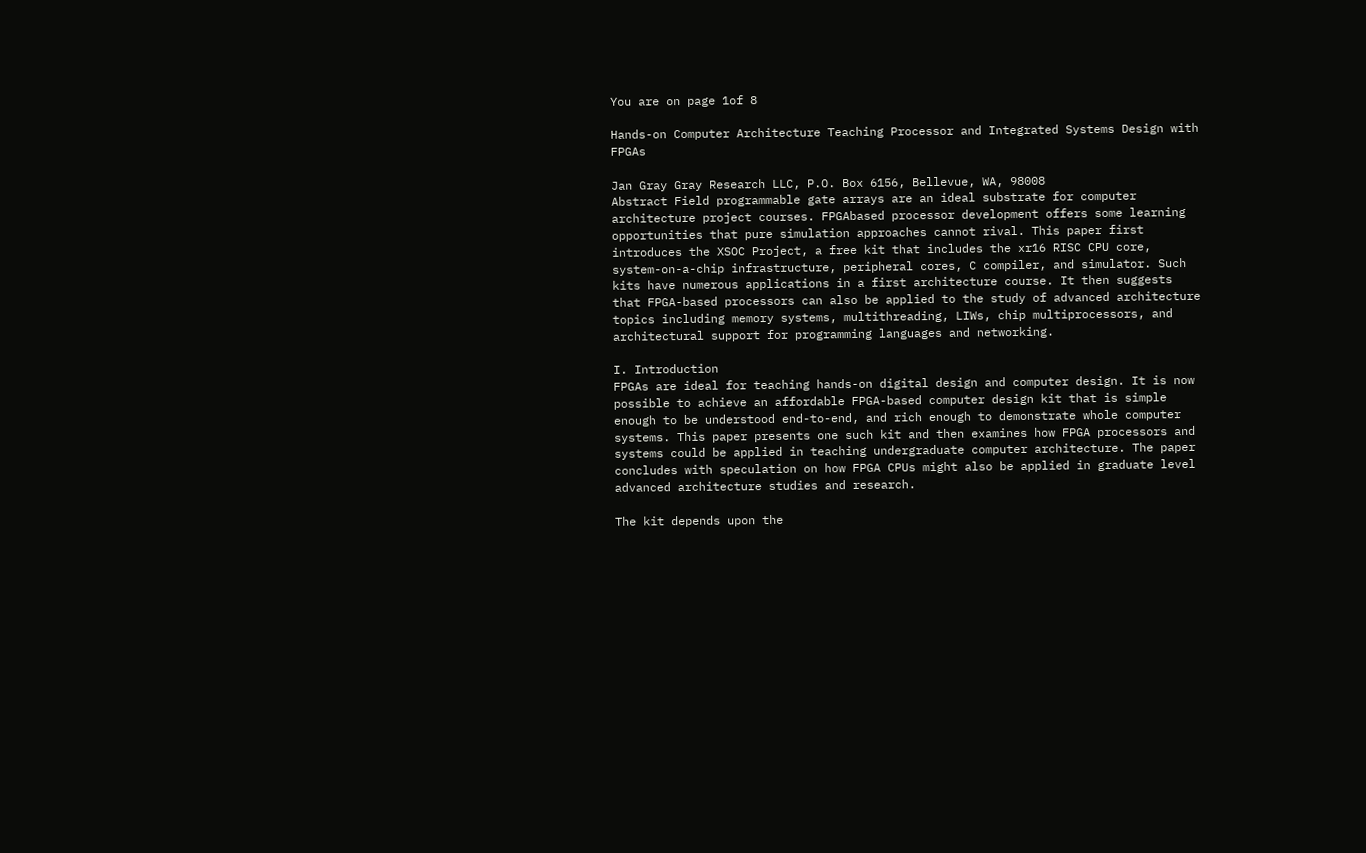You are on page 1of 8

Hands-on Computer Architecture Teaching Processor and Integrated Systems Design with FPGAs

Jan Gray Gray Research LLC, P.O. Box 6156, Bellevue, WA, 98008
Abstract Field programmable gate arrays are an ideal substrate for computer architecture project courses. FPGAbased processor development offers some learning opportunities that pure simulation approaches cannot rival. This paper first introduces the XSOC Project, a free kit that includes the xr16 RISC CPU core, system-on-a-chip infrastructure, peripheral cores, C compiler, and simulator. Such kits have numerous applications in a first architecture course. It then suggests that FPGA-based processors can also be applied to the study of advanced architecture topics including memory systems, multithreading, LIWs, chip multiprocessors, and architectural support for programming languages and networking.

I. Introduction
FPGAs are ideal for teaching hands-on digital design and computer design. It is now possible to achieve an affordable FPGA-based computer design kit that is simple enough to be understood end-to-end, and rich enough to demonstrate whole computer systems. This paper presents one such kit and then examines how FPGA processors and systems could be applied in teaching undergraduate computer architecture. The paper concludes with speculation on how FPGA CPUs might also be applied in graduate level advanced architecture studies and research.

The kit depends upon the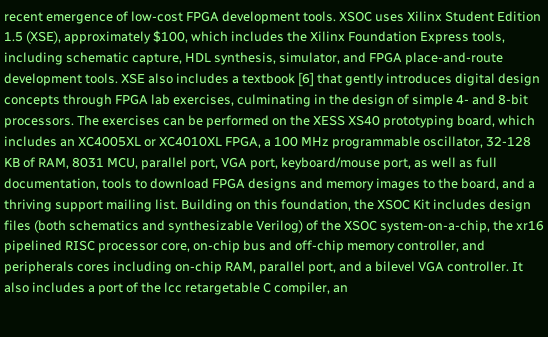recent emergence of low-cost FPGA development tools. XSOC uses Xilinx Student Edition 1.5 (XSE), approximately $100, which includes the Xilinx Foundation Express tools, including schematic capture, HDL synthesis, simulator, and FPGA place-and-route development tools. XSE also includes a textbook [6] that gently introduces digital design concepts through FPGA lab exercises, culminating in the design of simple 4- and 8-bit processors. The exercises can be performed on the XESS XS40 prototyping board, which includes an XC4005XL or XC4010XL FPGA, a 100 MHz programmable oscillator, 32-128 KB of RAM, 8031 MCU, parallel port, VGA port, keyboard/mouse port, as well as full documentation, tools to download FPGA designs and memory images to the board, and a thriving support mailing list. Building on this foundation, the XSOC Kit includes design files (both schematics and synthesizable Verilog) of the XSOC system-on-a-chip, the xr16 pipelined RISC processor core, on-chip bus and off-chip memory controller, and peripherals cores including on-chip RAM, parallel port, and a bilevel VGA controller. It also includes a port of the lcc retargetable C compiler, an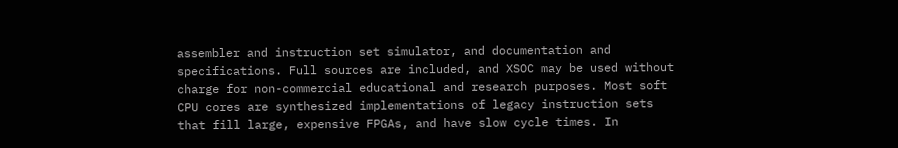assembler and instruction set simulator, and documentation and specifications. Full sources are included, and XSOC may be used without charge for non-commercial educational and research purposes. Most soft CPU cores are synthesized implementations of legacy instruction sets that fill large, expensive FPGAs, and have slow cycle times. In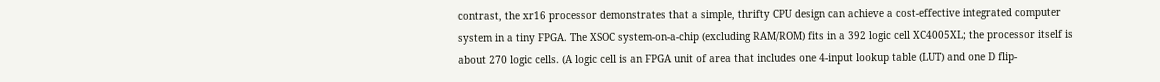contrast, the xr16 processor demonstrates that a simple, thrifty CPU design can achieve a cost-effective integrated computer system in a tiny FPGA. The XSOC system-on-a-chip (excluding RAM/ROM) fits in a 392 logic cell XC4005XL; the processor itself is about 270 logic cells. (A logic cell is an FPGA unit of area that includes one 4-input lookup table (LUT) and one D flip-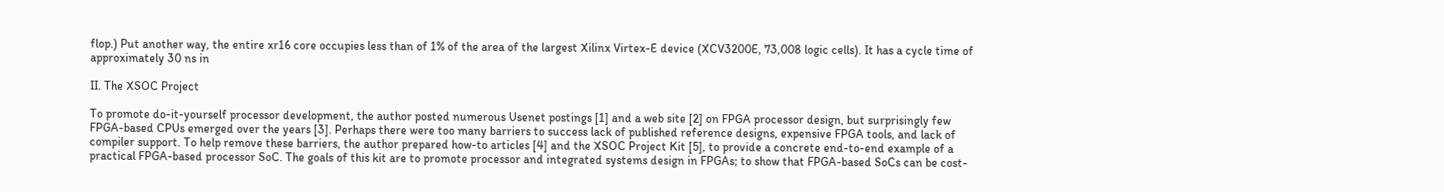flop.) Put another way, the entire xr16 core occupies less than of 1% of the area of the largest Xilinx Virtex-E device (XCV3200E, 73,008 logic cells). It has a cycle time of approximately 30 ns in

II. The XSOC Project

To promote do-it-yourself processor development, the author posted numerous Usenet postings [1] and a web site [2] on FPGA processor design, but surprisingly few FPGA-based CPUs emerged over the years [3]. Perhaps there were too many barriers to success lack of published reference designs, expensive FPGA tools, and lack of compiler support. To help remove these barriers, the author prepared how-to articles [4] and the XSOC Project Kit [5], to provide a concrete end-to-end example of a practical FPGA-based processor SoC. The goals of this kit are to promote processor and integrated systems design in FPGAs; to show that FPGA-based SoCs can be cost-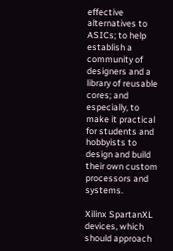effective alternatives to ASICs; to help establish a community of designers and a library of reusable cores; and especially, to make it practical for students and hobbyists to design and build their own custom processors and systems.

Xilinx SpartanXL devices, which should approach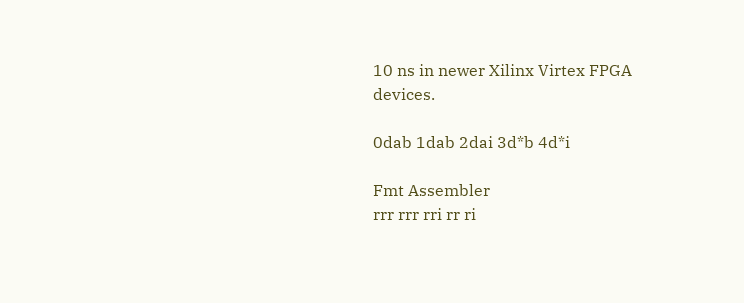10 ns in newer Xilinx Virtex FPGA devices.

0dab 1dab 2dai 3d*b 4d*i

Fmt Assembler
rrr rrr rri rr ri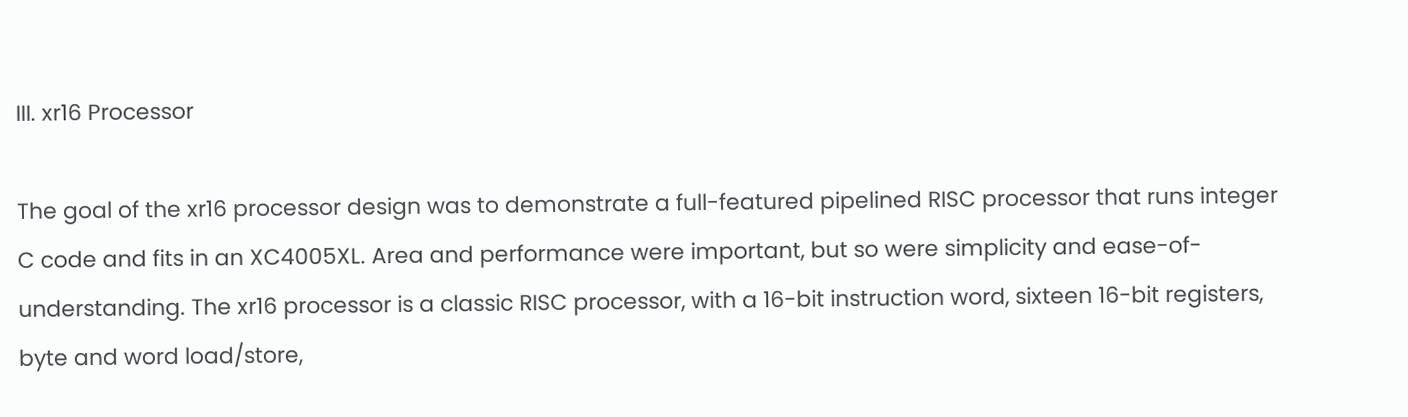III. xr16 Processor

The goal of the xr16 processor design was to demonstrate a full-featured pipelined RISC processor that runs integer C code and fits in an XC4005XL. Area and performance were important, but so were simplicity and ease-of-understanding. The xr16 processor is a classic RISC processor, with a 16-bit instruction word, sixteen 16-bit registers, byte and word load/store,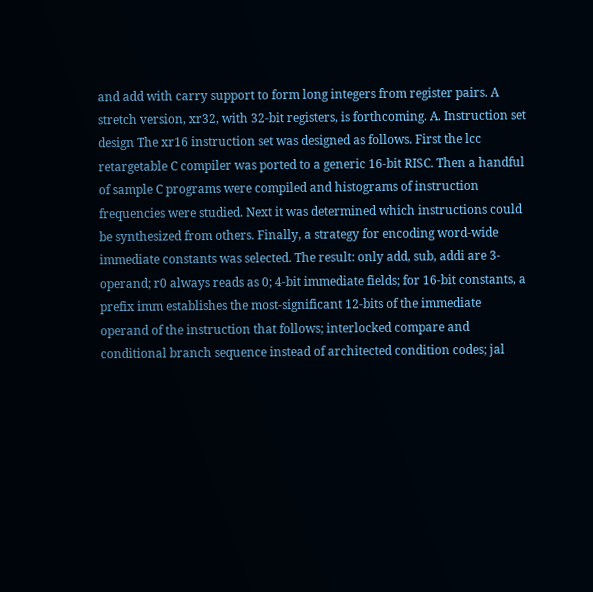and add with carry support to form long integers from register pairs. A stretch version, xr32, with 32-bit registers, is forthcoming. A. Instruction set design The xr16 instruction set was designed as follows. First the lcc retargetable C compiler was ported to a generic 16-bit RISC. Then a handful of sample C programs were compiled and histograms of instruction frequencies were studied. Next it was determined which instructions could be synthesized from others. Finally, a strategy for encoding word-wide immediate constants was selected. The result: only add, sub, addi are 3-operand; r0 always reads as 0; 4-bit immediate fields; for 16-bit constants, a prefix imm establishes the most-significant 12-bits of the immediate operand of the instruction that follows; interlocked compare and conditional branch sequence instead of architected condition codes; jal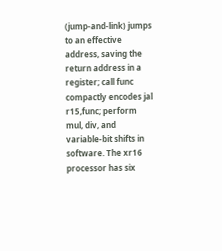(jump-and-link) jumps to an effective address, saving the return address in a register; call func compactly encodes jal r15,func; perform mul, div, and variable-bit shifts in software. The xr16 processor has six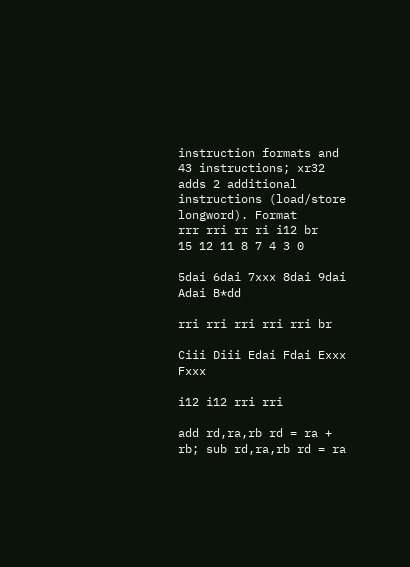instruction formats and 43 instructions; xr32 adds 2 additional instructions (load/store longword). Format
rrr rri rr ri i12 br
15 12 11 8 7 4 3 0

5dai 6dai 7xxx 8dai 9dai Adai B*dd

rri rri rri rri rri br

Ciii Diii Edai Fdai Exxx Fxxx

i12 i12 rri rri

add rd,ra,rb rd = ra + rb; sub rd,ra,rb rd = ra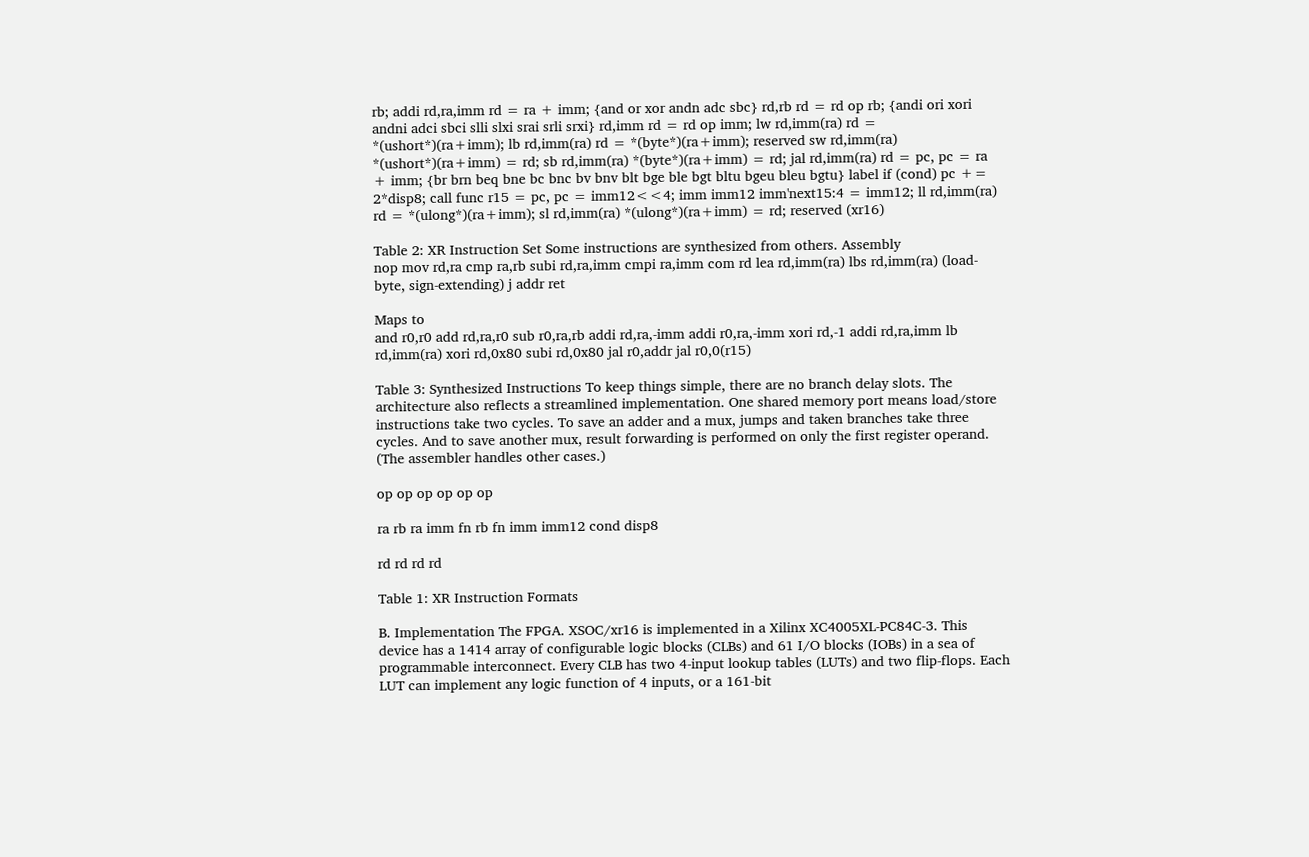rb; addi rd,ra,imm rd = ra + imm; {and or xor andn adc sbc} rd,rb rd = rd op rb; {andi ori xori andni adci sbci slli slxi srai srli srxi} rd,imm rd = rd op imm; lw rd,imm(ra) rd = *(ushort*)(ra+imm); lb rd,imm(ra) rd = *(byte*)(ra+imm); reserved sw rd,imm(ra) *(ushort*)(ra+imm) = rd; sb rd,imm(ra) *(byte*)(ra+imm) = rd; jal rd,imm(ra) rd = pc, pc = ra + imm; {br brn beq bne bc bnc bv bnv blt bge ble bgt bltu bgeu bleu bgtu} label if (cond) pc += 2*disp8; call func r15 = pc, pc = imm12<<4; imm imm12 imm'next15:4 = imm12; ll rd,imm(ra) rd = *(ulong*)(ra+imm); sl rd,imm(ra) *(ulong*)(ra+imm) = rd; reserved (xr16)

Table 2: XR Instruction Set Some instructions are synthesized from others. Assembly
nop mov rd,ra cmp ra,rb subi rd,ra,imm cmpi ra,imm com rd lea rd,imm(ra) lbs rd,imm(ra) (load-byte, sign-extending) j addr ret

Maps to
and r0,r0 add rd,ra,r0 sub r0,ra,rb addi rd,ra,-imm addi r0,ra,-imm xori rd,-1 addi rd,ra,imm lb rd,imm(ra) xori rd,0x80 subi rd,0x80 jal r0,addr jal r0,0(r15)

Table 3: Synthesized Instructions To keep things simple, there are no branch delay slots. The architecture also reflects a streamlined implementation. One shared memory port means load/store instructions take two cycles. To save an adder and a mux, jumps and taken branches take three cycles. And to save another mux, result forwarding is performed on only the first register operand. (The assembler handles other cases.)

op op op op op op

ra rb ra imm fn rb fn imm imm12 cond disp8

rd rd rd rd

Table 1: XR Instruction Formats

B. Implementation The FPGA. XSOC/xr16 is implemented in a Xilinx XC4005XL-PC84C-3. This device has a 1414 array of configurable logic blocks (CLBs) and 61 I/O blocks (IOBs) in a sea of programmable interconnect. Every CLB has two 4-input lookup tables (LUTs) and two flip-flops. Each LUT can implement any logic function of 4 inputs, or a 161-bit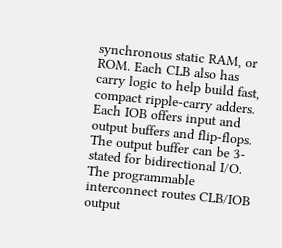synchronous static RAM, or ROM. Each CLB also has carry logic to help build fast, compact ripple-carry adders. Each IOB offers input and output buffers and flip-flops. The output buffer can be 3-stated for bidirectional I/O. The programmable interconnect routes CLB/IOB output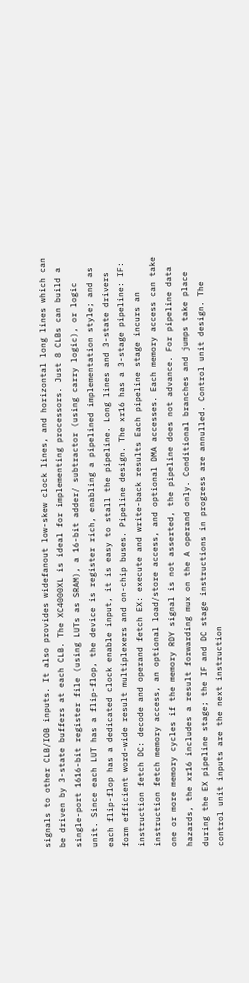signals to other CLB/IOB inputs. It also provides widefanout low-skew clock lines, and horizontal long lines which can be driven by 3-state buffers at each CLB. The XC4000XL is ideal for implementing processors. Just 8 CLBs can build a single-port 1616-bit register file (using LUTs as SRAM), a 16-bit adder/ subtractor (using carry logic), or logic unit. Since each LUT has a flip-flop, the device is register rich, enabling a pipelined implementation style; and as each flip-flop has a dedicated clock enable input, it is easy to stall the pipeline. Long lines and 3-state drivers form efficient word-wide result multiplexers and on-chip buses. Pipeline design. The xr16 has a 3-stage pipeline: IF: instruction fetch DC: decode and operand fetch EX: execute and write-back results Each pipeline stage incurs an instruction fetch memory access, an optional load/store access, and optional DMA accesses. Each memory access can take one or more memory cycles if the memory RDY signal is not asserted, the pipeline does not advance. For pipeline data hazards, the xr16 includes a result forwarding mux on the A operand only. Conditional branches and jumps take place during the EX pipeline stage; the IF and DC stage instructions in progress are annulled. Control unit design. The control unit inputs are the next instruction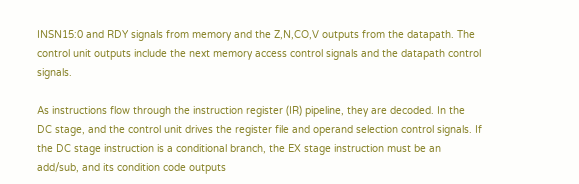INSN15:0 and RDY signals from memory and the Z,N,CO,V outputs from the datapath. The control unit outputs include the next memory access control signals and the datapath control signals.

As instructions flow through the instruction register (IR) pipeline, they are decoded. In the DC stage, and the control unit drives the register file and operand selection control signals. If the DC stage instruction is a conditional branch, the EX stage instruction must be an add/sub, and its condition code outputs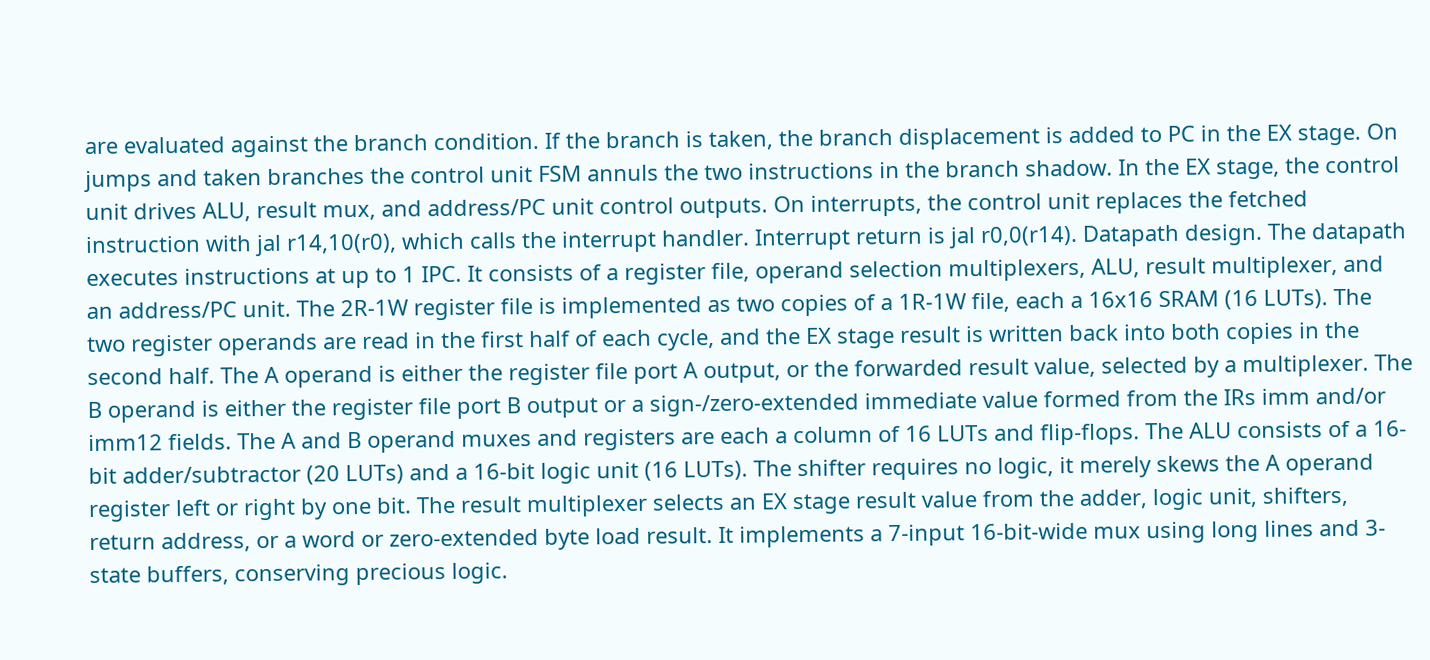are evaluated against the branch condition. If the branch is taken, the branch displacement is added to PC in the EX stage. On jumps and taken branches the control unit FSM annuls the two instructions in the branch shadow. In the EX stage, the control unit drives ALU, result mux, and address/PC unit control outputs. On interrupts, the control unit replaces the fetched instruction with jal r14,10(r0), which calls the interrupt handler. Interrupt return is jal r0,0(r14). Datapath design. The datapath executes instructions at up to 1 IPC. It consists of a register file, operand selection multiplexers, ALU, result multiplexer, and an address/PC unit. The 2R-1W register file is implemented as two copies of a 1R-1W file, each a 16x16 SRAM (16 LUTs). The two register operands are read in the first half of each cycle, and the EX stage result is written back into both copies in the second half. The A operand is either the register file port A output, or the forwarded result value, selected by a multiplexer. The B operand is either the register file port B output or a sign-/zero-extended immediate value formed from the IRs imm and/or imm12 fields. The A and B operand muxes and registers are each a column of 16 LUTs and flip-flops. The ALU consists of a 16-bit adder/subtractor (20 LUTs) and a 16-bit logic unit (16 LUTs). The shifter requires no logic, it merely skews the A operand register left or right by one bit. The result multiplexer selects an EX stage result value from the adder, logic unit, shifters, return address, or a word or zero-extended byte load result. It implements a 7-input 16-bit-wide mux using long lines and 3-state buffers, conserving precious logic.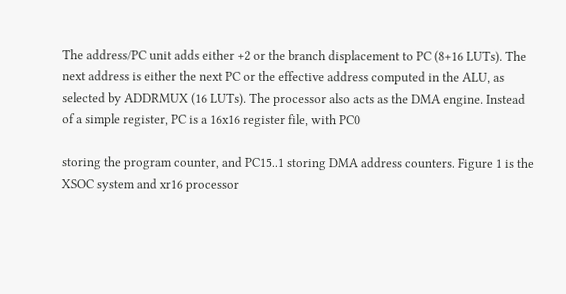The address/PC unit adds either +2 or the branch displacement to PC (8+16 LUTs). The next address is either the next PC or the effective address computed in the ALU, as selected by ADDRMUX (16 LUTs). The processor also acts as the DMA engine. Instead of a simple register, PC is a 16x16 register file, with PC0

storing the program counter, and PC15..1 storing DMA address counters. Figure 1 is the XSOC system and xr16 processor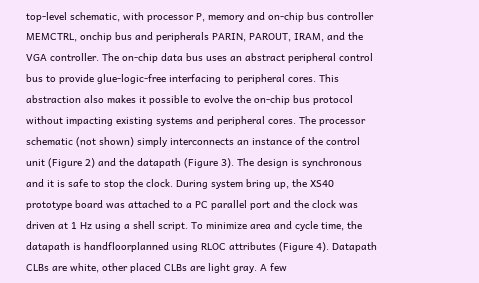top-level schematic, with processor P, memory and on-chip bus controller MEMCTRL, onchip bus and peripherals PARIN, PAROUT, IRAM, and the VGA controller. The on-chip data bus uses an abstract peripheral control bus to provide glue-logic-free interfacing to peripheral cores. This abstraction also makes it possible to evolve the on-chip bus protocol without impacting existing systems and peripheral cores. The processor schematic (not shown) simply interconnects an instance of the control unit (Figure 2) and the datapath (Figure 3). The design is synchronous and it is safe to stop the clock. During system bring up, the XS40 prototype board was attached to a PC parallel port and the clock was driven at 1 Hz using a shell script. To minimize area and cycle time, the datapath is handfloorplanned using RLOC attributes (Figure 4). Datapath CLBs are white, other placed CLBs are light gray. A few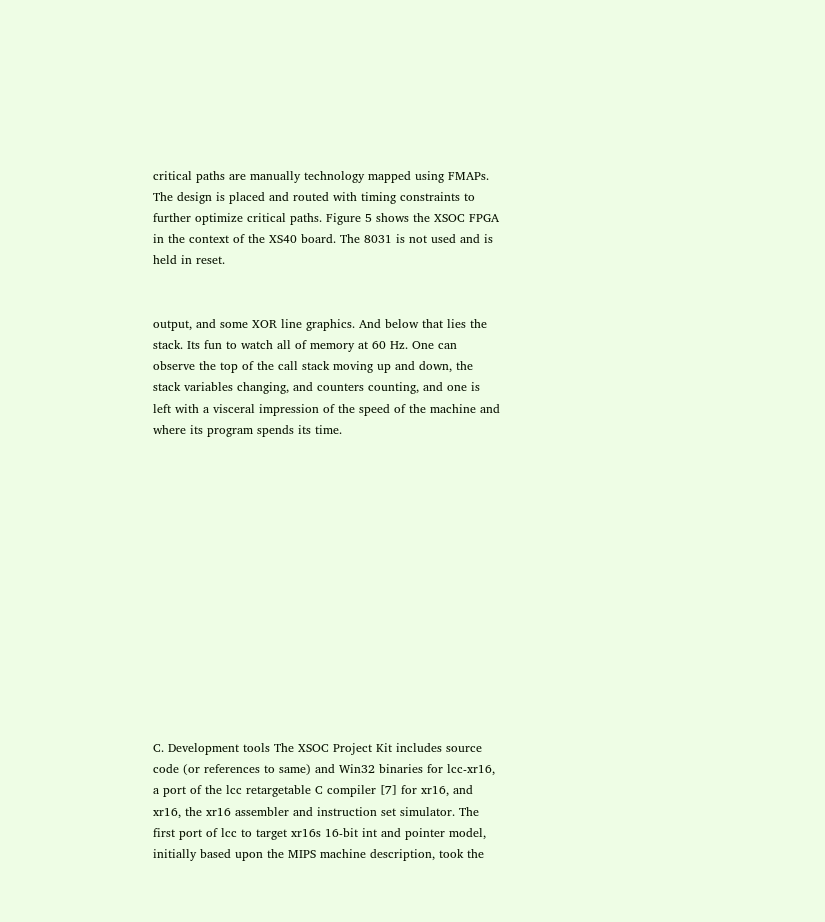critical paths are manually technology mapped using FMAPs. The design is placed and routed with timing constraints to further optimize critical paths. Figure 5 shows the XSOC FPGA in the context of the XS40 board. The 8031 is not used and is held in reset.


output, and some XOR line graphics. And below that lies the stack. Its fun to watch all of memory at 60 Hz. One can observe the top of the call stack moving up and down, the stack variables changing, and counters counting, and one is left with a visceral impression of the speed of the machine and where its program spends its time.














C. Development tools The XSOC Project Kit includes source code (or references to same) and Win32 binaries for lcc-xr16, a port of the lcc retargetable C compiler [7] for xr16, and xr16, the xr16 assembler and instruction set simulator. The first port of lcc to target xr16s 16-bit int and pointer model, initially based upon the MIPS machine description, took the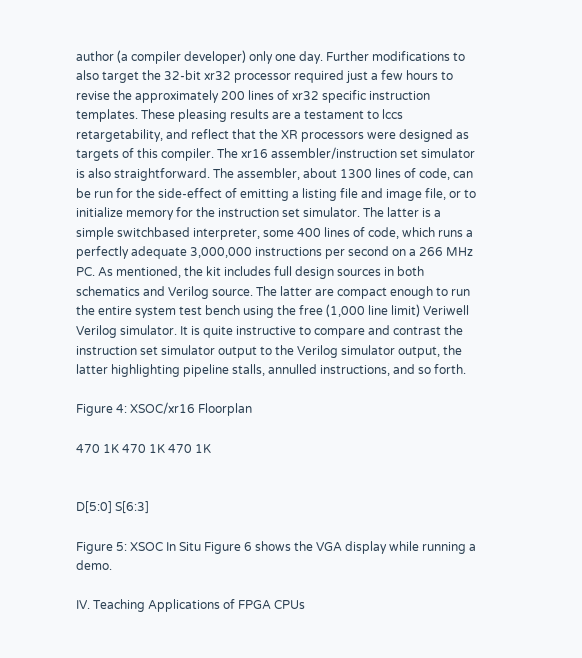author (a compiler developer) only one day. Further modifications to also target the 32-bit xr32 processor required just a few hours to revise the approximately 200 lines of xr32 specific instruction templates. These pleasing results are a testament to lccs retargetability, and reflect that the XR processors were designed as targets of this compiler. The xr16 assembler/instruction set simulator is also straightforward. The assembler, about 1300 lines of code, can be run for the side-effect of emitting a listing file and image file, or to initialize memory for the instruction set simulator. The latter is a simple switchbased interpreter, some 400 lines of code, which runs a perfectly adequate 3,000,000 instructions per second on a 266 MHz PC. As mentioned, the kit includes full design sources in both schematics and Verilog source. The latter are compact enough to run the entire system test bench using the free (1,000 line limit) Veriwell Verilog simulator. It is quite instructive to compare and contrast the instruction set simulator output to the Verilog simulator output, the latter highlighting pipeline stalls, annulled instructions, and so forth.

Figure 4: XSOC/xr16 Floorplan

470 1K 470 1K 470 1K


D[5:0] S[6:3]

Figure 5: XSOC In Situ Figure 6 shows the VGA display while running a demo.

IV. Teaching Applications of FPGA CPUs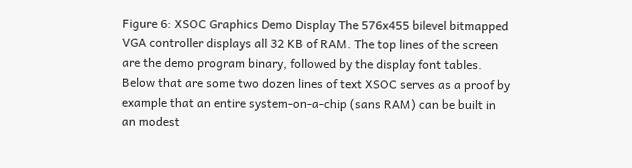Figure 6: XSOC Graphics Demo Display The 576x455 bilevel bitmapped VGA controller displays all 32 KB of RAM. The top lines of the screen are the demo program binary, followed by the display font tables. Below that are some two dozen lines of text XSOC serves as a proof by example that an entire system-on-a-chip (sans RAM) can be built in an modest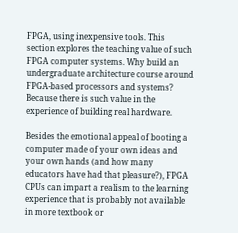FPGA, using inexpensive tools. This section explores the teaching value of such FPGA computer systems. Why build an undergraduate architecture course around FPGA-based processors and systems? Because there is such value in the experience of building real hardware.

Besides the emotional appeal of booting a computer made of your own ideas and your own hands (and how many educators have had that pleasure?), FPGA CPUs can impart a realism to the learning experience that is probably not available in more textbook or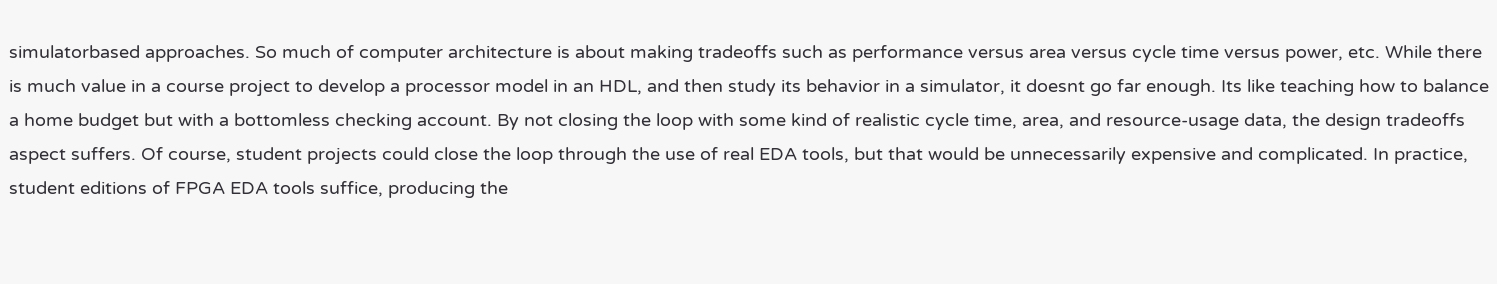simulatorbased approaches. So much of computer architecture is about making tradeoffs such as performance versus area versus cycle time versus power, etc. While there is much value in a course project to develop a processor model in an HDL, and then study its behavior in a simulator, it doesnt go far enough. Its like teaching how to balance a home budget but with a bottomless checking account. By not closing the loop with some kind of realistic cycle time, area, and resource-usage data, the design tradeoffs aspect suffers. Of course, student projects could close the loop through the use of real EDA tools, but that would be unnecessarily expensive and complicated. In practice, student editions of FPGA EDA tools suffice, producing the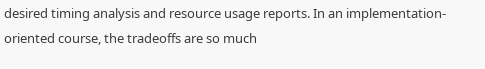desired timing analysis and resource usage reports. In an implementation-oriented course, the tradeoffs are so much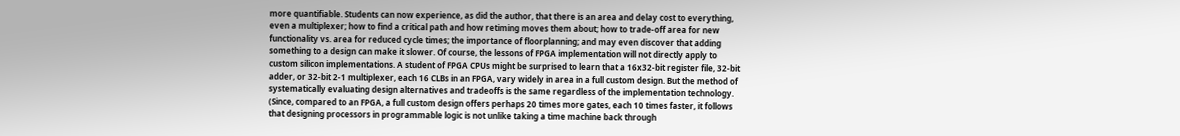more quantifiable. Students can now experience, as did the author, that there is an area and delay cost to everything, even a multiplexer; how to find a critical path and how retiming moves them about; how to trade-off area for new functionality vs. area for reduced cycle times; the importance of floorplanning; and may even discover that adding something to a design can make it slower. Of course, the lessons of FPGA implementation will not directly apply to custom silicon implementations. A student of FPGA CPUs might be surprised to learn that a 16x32-bit register file, 32-bit adder, or 32-bit 2-1 multiplexer, each 16 CLBs in an FPGA, vary widely in area in a full custom design. But the method of systematically evaluating design alternatives and tradeoffs is the same regardless of the implementation technology. (Since, compared to an FPGA, a full custom design offers perhaps 20 times more gates, each 10 times faster, it follows that designing processors in programmable logic is not unlike taking a time machine back through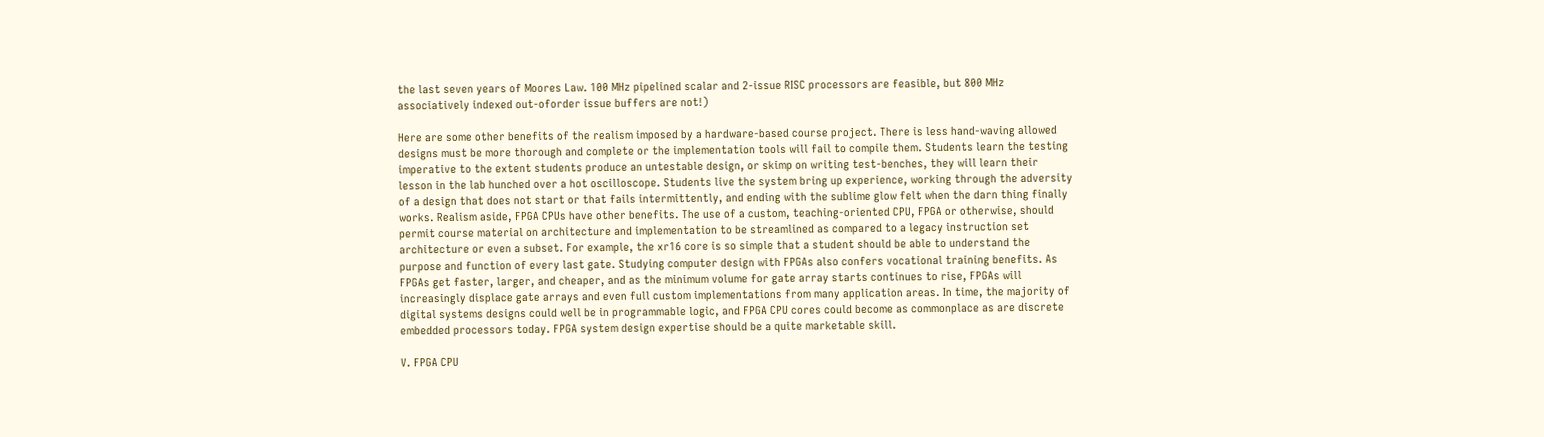the last seven years of Moores Law. 100 MHz pipelined scalar and 2-issue RISC processors are feasible, but 800 MHz associatively indexed out-oforder issue buffers are not!)

Here are some other benefits of the realism imposed by a hardware-based course project. There is less hand-waving allowed designs must be more thorough and complete or the implementation tools will fail to compile them. Students learn the testing imperative to the extent students produce an untestable design, or skimp on writing test-benches, they will learn their lesson in the lab hunched over a hot oscilloscope. Students live the system bring up experience, working through the adversity of a design that does not start or that fails intermittently, and ending with the sublime glow felt when the darn thing finally works. Realism aside, FPGA CPUs have other benefits. The use of a custom, teaching-oriented CPU, FPGA or otherwise, should permit course material on architecture and implementation to be streamlined as compared to a legacy instruction set architecture or even a subset. For example, the xr16 core is so simple that a student should be able to understand the purpose and function of every last gate. Studying computer design with FPGAs also confers vocational training benefits. As FPGAs get faster, larger, and cheaper, and as the minimum volume for gate array starts continues to rise, FPGAs will increasingly displace gate arrays and even full custom implementations from many application areas. In time, the majority of digital systems designs could well be in programmable logic, and FPGA CPU cores could become as commonplace as are discrete embedded processors today. FPGA system design expertise should be a quite marketable skill.

V. FPGA CPU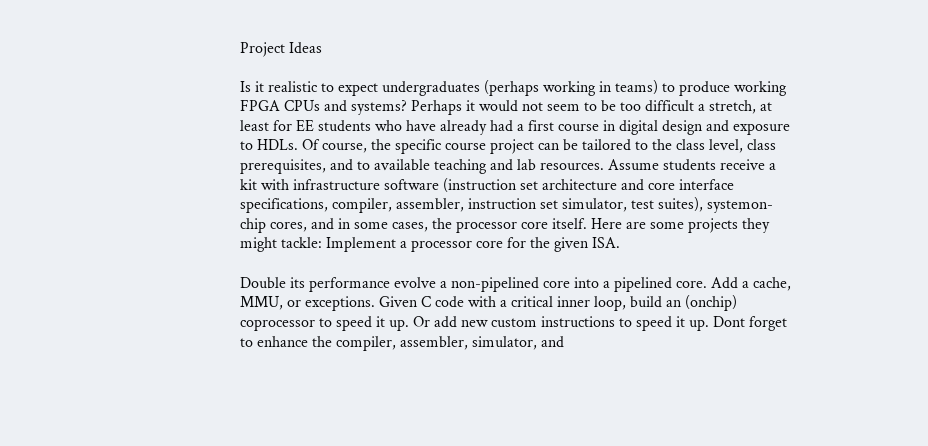Project Ideas

Is it realistic to expect undergraduates (perhaps working in teams) to produce working FPGA CPUs and systems? Perhaps it would not seem to be too difficult a stretch, at least for EE students who have already had a first course in digital design and exposure to HDLs. Of course, the specific course project can be tailored to the class level, class prerequisites, and to available teaching and lab resources. Assume students receive a kit with infrastructure software (instruction set architecture and core interface specifications, compiler, assembler, instruction set simulator, test suites), systemon-chip cores, and in some cases, the processor core itself. Here are some projects they might tackle: Implement a processor core for the given ISA.

Double its performance evolve a non-pipelined core into a pipelined core. Add a cache, MMU, or exceptions. Given C code with a critical inner loop, build an (onchip) coprocessor to speed it up. Or add new custom instructions to speed it up. Dont forget to enhance the compiler, assembler, simulator, and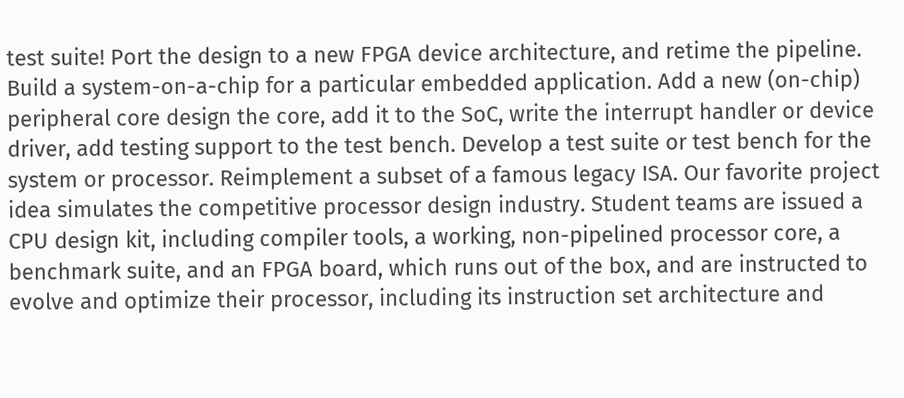test suite! Port the design to a new FPGA device architecture, and retime the pipeline. Build a system-on-a-chip for a particular embedded application. Add a new (on-chip) peripheral core design the core, add it to the SoC, write the interrupt handler or device driver, add testing support to the test bench. Develop a test suite or test bench for the system or processor. Reimplement a subset of a famous legacy ISA. Our favorite project idea simulates the competitive processor design industry. Student teams are issued a CPU design kit, including compiler tools, a working, non-pipelined processor core, a benchmark suite, and an FPGA board, which runs out of the box, and are instructed to evolve and optimize their processor, including its instruction set architecture and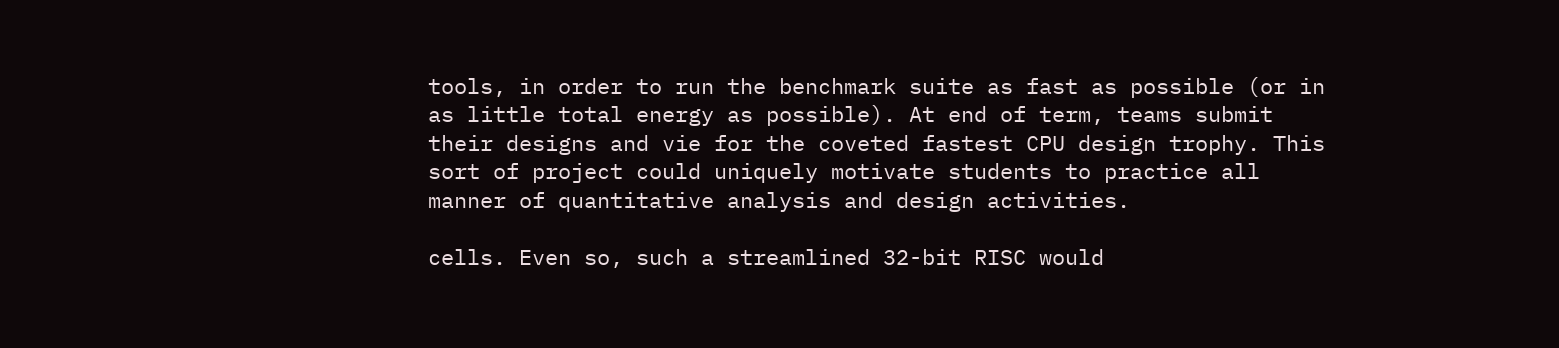tools, in order to run the benchmark suite as fast as possible (or in as little total energy as possible). At end of term, teams submit their designs and vie for the coveted fastest CPU design trophy. This sort of project could uniquely motivate students to practice all manner of quantitative analysis and design activities.

cells. Even so, such a streamlined 32-bit RISC would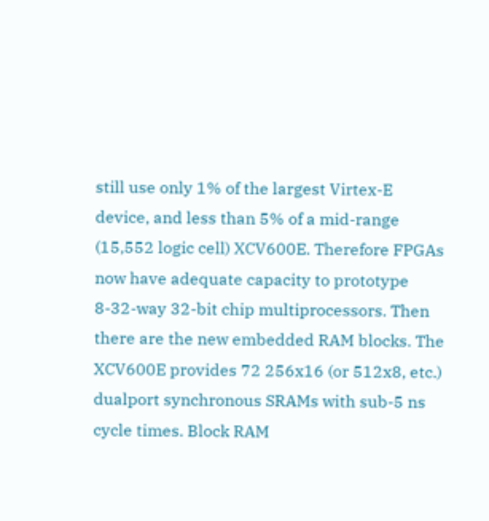still use only 1% of the largest Virtex-E device, and less than 5% of a mid-range (15,552 logic cell) XCV600E. Therefore FPGAs now have adequate capacity to prototype 8-32-way 32-bit chip multiprocessors. Then there are the new embedded RAM blocks. The XCV600E provides 72 256x16 (or 512x8, etc.) dualport synchronous SRAMs with sub-5 ns cycle times. Block RAM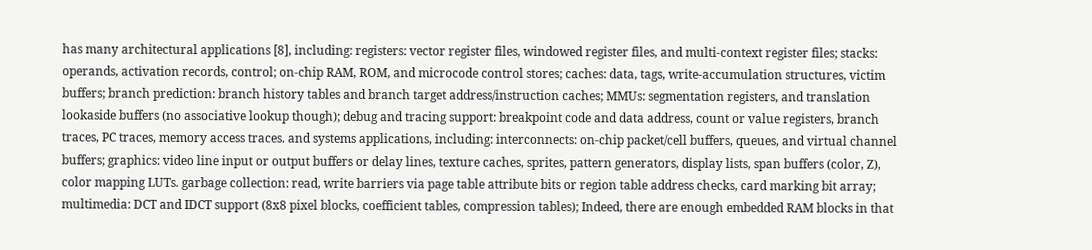has many architectural applications [8], including: registers: vector register files, windowed register files, and multi-context register files; stacks: operands, activation records, control; on-chip RAM, ROM, and microcode control stores; caches: data, tags, write-accumulation structures, victim buffers; branch prediction: branch history tables and branch target address/instruction caches; MMUs: segmentation registers, and translation lookaside buffers (no associative lookup though); debug and tracing support: breakpoint code and data address, count or value registers, branch traces, PC traces, memory access traces. and systems applications, including: interconnects: on-chip packet/cell buffers, queues, and virtual channel buffers; graphics: video line input or output buffers or delay lines, texture caches, sprites, pattern generators, display lists, span buffers (color, Z), color mapping LUTs. garbage collection: read, write barriers via page table attribute bits or region table address checks, card marking bit array; multimedia: DCT and IDCT support (8x8 pixel blocks, coefficient tables, compression tables); Indeed, there are enough embedded RAM blocks in that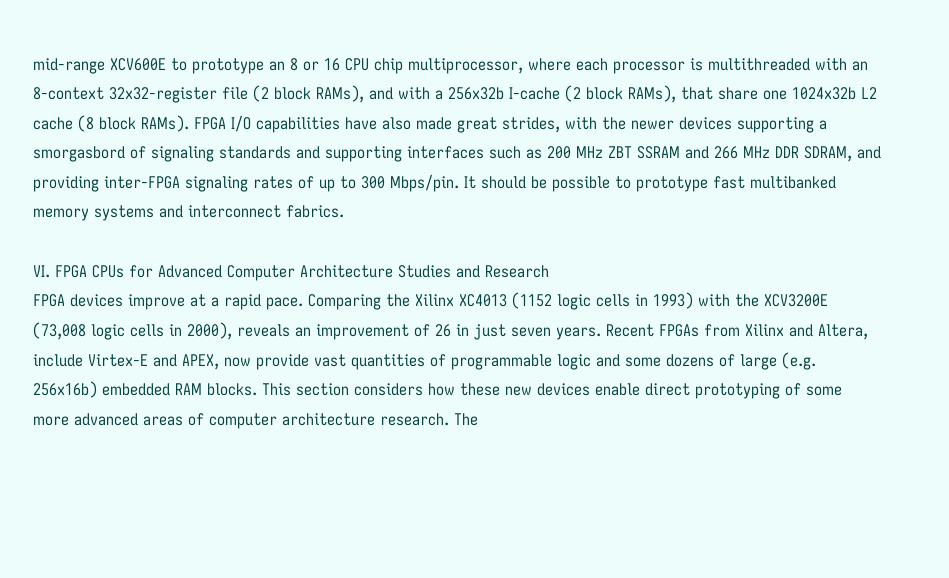mid-range XCV600E to prototype an 8 or 16 CPU chip multiprocessor, where each processor is multithreaded with an 8-context 32x32-register file (2 block RAMs), and with a 256x32b I-cache (2 block RAMs), that share one 1024x32b L2 cache (8 block RAMs). FPGA I/O capabilities have also made great strides, with the newer devices supporting a smorgasbord of signaling standards and supporting interfaces such as 200 MHz ZBT SSRAM and 266 MHz DDR SDRAM, and providing inter-FPGA signaling rates of up to 300 Mbps/pin. It should be possible to prototype fast multibanked memory systems and interconnect fabrics.

VI. FPGA CPUs for Advanced Computer Architecture Studies and Research
FPGA devices improve at a rapid pace. Comparing the Xilinx XC4013 (1152 logic cells in 1993) with the XCV3200E (73,008 logic cells in 2000), reveals an improvement of 26 in just seven years. Recent FPGAs from Xilinx and Altera, include Virtex-E and APEX, now provide vast quantities of programmable logic and some dozens of large (e.g. 256x16b) embedded RAM blocks. This section considers how these new devices enable direct prototyping of some more advanced areas of computer architecture research. The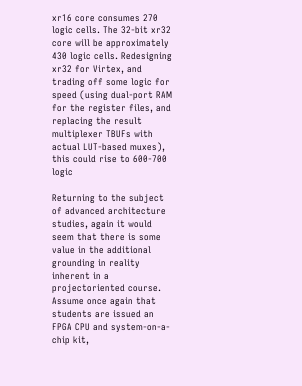xr16 core consumes 270 logic cells. The 32-bit xr32 core will be approximately 430 logic cells. Redesigning xr32 for Virtex, and trading off some logic for speed (using dual-port RAM for the register files, and replacing the result multiplexer TBUFs with actual LUT-based muxes), this could rise to 600-700 logic

Returning to the subject of advanced architecture studies, again it would seem that there is some value in the additional grounding in reality inherent in a projectoriented course. Assume once again that students are issued an FPGA CPU and system-on-a-chip kit,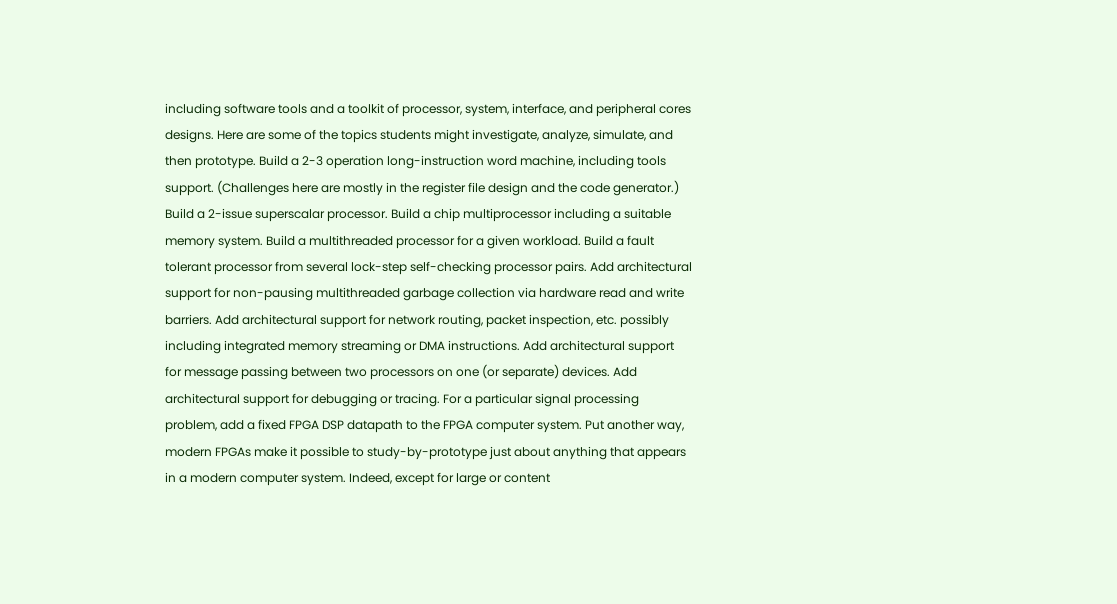including software tools and a toolkit of processor, system, interface, and peripheral cores designs. Here are some of the topics students might investigate, analyze, simulate, and then prototype. Build a 2-3 operation long-instruction word machine, including tools support. (Challenges here are mostly in the register file design and the code generator.) Build a 2-issue superscalar processor. Build a chip multiprocessor including a suitable memory system. Build a multithreaded processor for a given workload. Build a fault tolerant processor from several lock-step self-checking processor pairs. Add architectural support for non-pausing multithreaded garbage collection via hardware read and write barriers. Add architectural support for network routing, packet inspection, etc. possibly including integrated memory streaming or DMA instructions. Add architectural support for message passing between two processors on one (or separate) devices. Add architectural support for debugging or tracing. For a particular signal processing problem, add a fixed FPGA DSP datapath to the FPGA computer system. Put another way, modern FPGAs make it possible to study-by-prototype just about anything that appears in a modern computer system. Indeed, except for large or content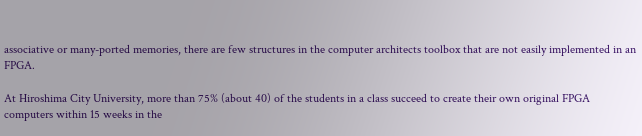associative or many-ported memories, there are few structures in the computer architects toolbox that are not easily implemented in an FPGA.

At Hiroshima City University, more than 75% (about 40) of the students in a class succeed to create their own original FPGA computers within 15 weeks in the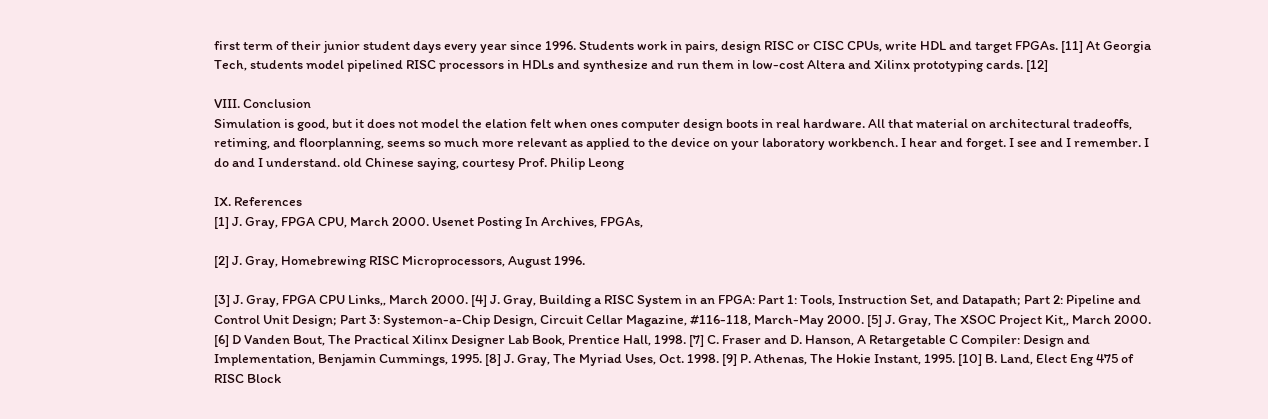first term of their junior student days every year since 1996. Students work in pairs, design RISC or CISC CPUs, write HDL and target FPGAs. [11] At Georgia Tech, students model pipelined RISC processors in HDLs and synthesize and run them in low-cost Altera and Xilinx prototyping cards. [12]

VIII. Conclusion
Simulation is good, but it does not model the elation felt when ones computer design boots in real hardware. All that material on architectural tradeoffs, retiming, and floorplanning, seems so much more relevant as applied to the device on your laboratory workbench. I hear and forget. I see and I remember. I do and I understand. old Chinese saying, courtesy Prof. Philip Leong

IX. References
[1] J. Gray, FPGA CPU, March 2000. Usenet Posting In Archives, FPGAs,

[2] J. Gray, Homebrewing RISC Microprocessors, August 1996.

[3] J. Gray, FPGA CPU Links,, March 2000. [4] J. Gray, Building a RISC System in an FPGA: Part 1: Tools, Instruction Set, and Datapath; Part 2: Pipeline and Control Unit Design; Part 3: Systemon-a-Chip Design, Circuit Cellar Magazine, #116-118, March-May 2000. [5] J. Gray, The XSOC Project Kit,, March 2000. [6] D Vanden Bout, The Practical Xilinx Designer Lab Book, Prentice Hall, 1998. [7] C. Fraser and D. Hanson, A Retargetable C Compiler: Design and Implementation, Benjamin Cummings, 1995. [8] J. Gray, The Myriad Uses, Oct. 1998. [9] P. Athenas, The Hokie Instant, 1995. [10] B. Land, Elect Eng 475 of RISC Block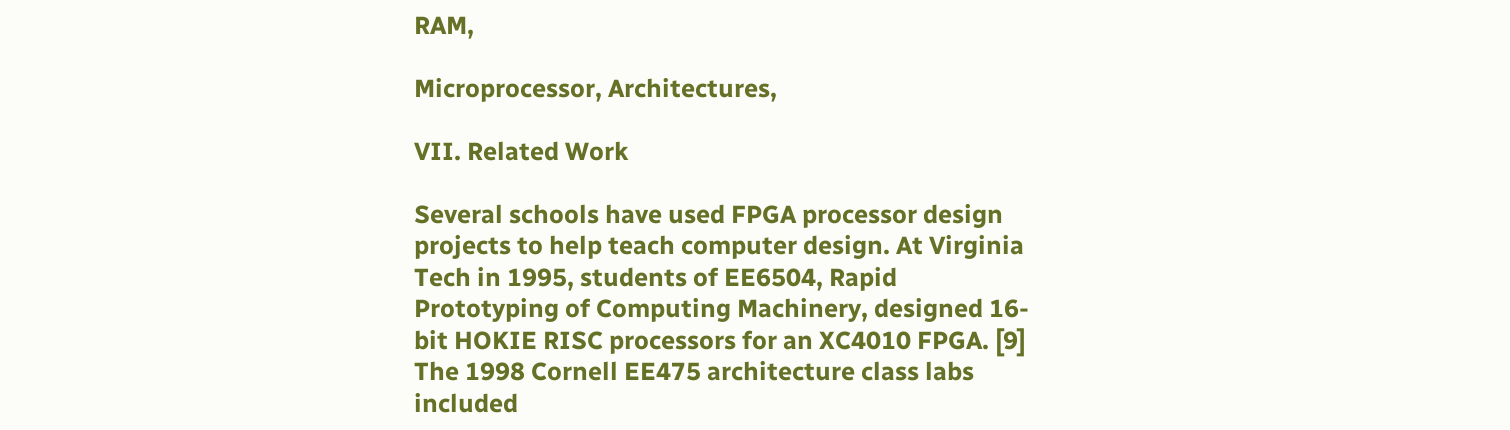RAM,

Microprocessor, Architectures,

VII. Related Work

Several schools have used FPGA processor design projects to help teach computer design. At Virginia Tech in 1995, students of EE6504, Rapid Prototyping of Computing Machinery, designed 16-bit HOKIE RISC processors for an XC4010 FPGA. [9] The 1998 Cornell EE475 architecture class labs included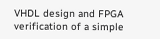VHDL design and FPGA verification of a simple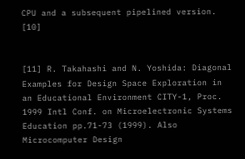CPU and a subsequent pipelined version. [10]


[11] R. Takahashi and N. Yoshida: Diagonal Examples for Design Space Exploration in an Educational Environment CITY-1, Proc. 1999 Intl Conf. on Microelectronic Systems Education pp.71-73 (1999). Also Microcomputer Design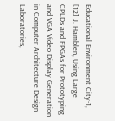Educational Environment City-1, [12] J. Hamblen, Using Large CPLDs and FPGAs for Prototyping and VGA Video Display Generation in Computer Architecture Design Laboratories,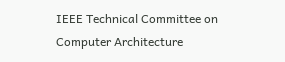IEEE Technical Committee on Computer Architecture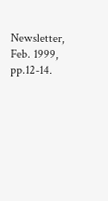Newsletter, Feb. 1999, pp.12-14.